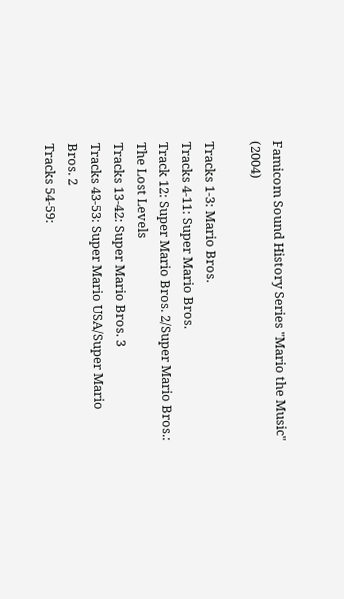Famicom Sound History Series "Mario the Music" (2004)

Tracks 1-3: Mario Bros.
Tracks 4-11: Super Mario Bros.
Track 12: Super Mario Bros. 2/Super Mario Bros.: The Lost Levels
Tracks 13-42: Super Mario Bros. 3
Tracks 43-53: Super Mario USA/Super Mario Bros. 2
Tracks 54-59: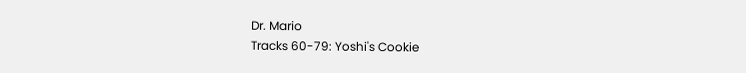Dr. Mario
Tracks 60-79: Yoshi's Cookie